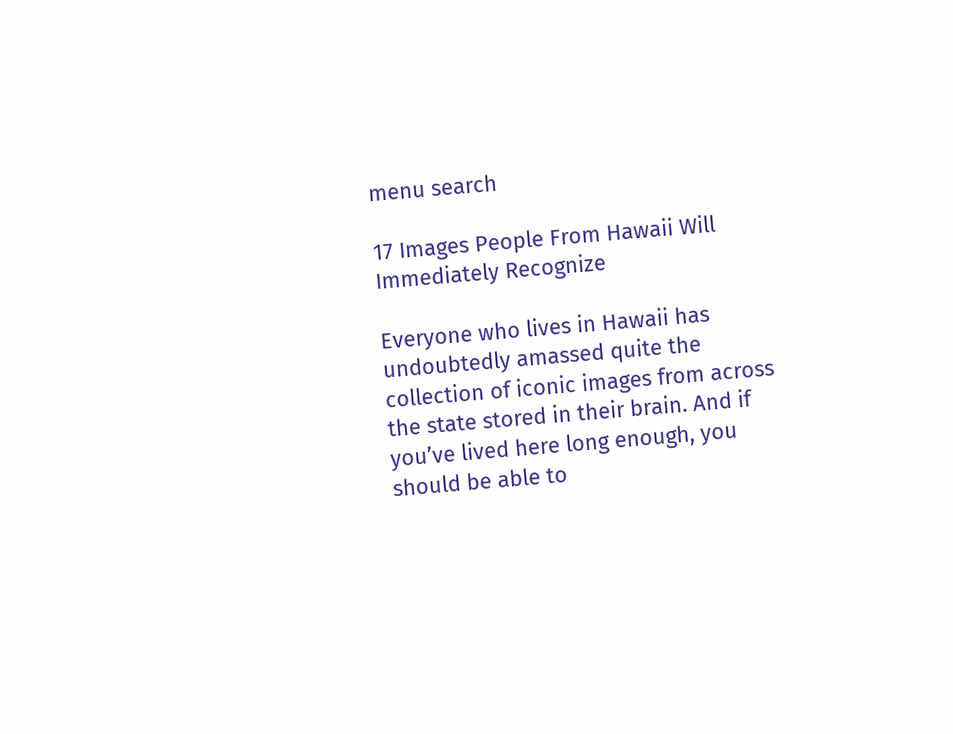menu search

17 Images People From Hawaii Will Immediately Recognize

Everyone who lives in Hawaii has undoubtedly amassed quite the collection of iconic images from across the state stored in their brain. And if you’ve lived here long enough, you should be able to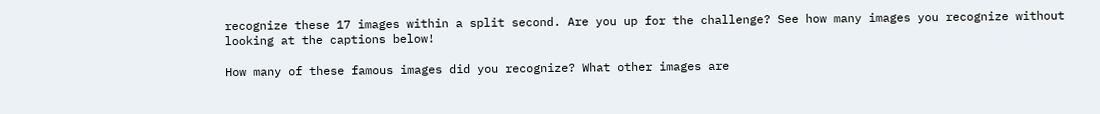recognize these 17 images within a split second. Are you up for the challenge? See how many images you recognize without looking at the captions below!

How many of these famous images did you recognize? What other images are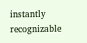instantly recognizable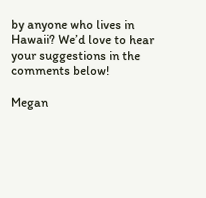by anyone who lives in Hawaii? We’d love to hear your suggestions in the comments below!

Megan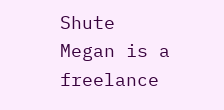Shute
Megan is a freelance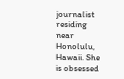journalist residing near Honolulu, Hawaii. She is obsessed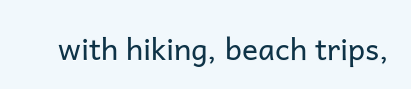with hiking, beach trips,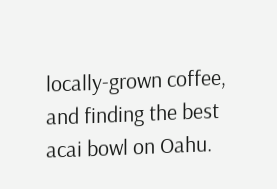locally-grown coffee, and finding the best acai bowl on Oahu.